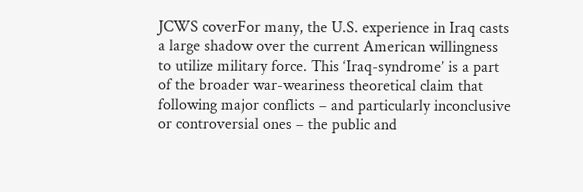JCWS coverFor many, the U.S. experience in Iraq casts a large shadow over the current American willingness to utilize military force. This ‘Iraq-syndrome’ is a part of the broader war-weariness theoretical claim that following major conflicts – and particularly inconclusive or controversial ones – the public and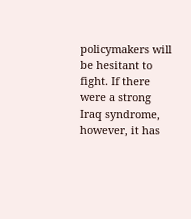policymakers will be hesitant to fight. If there were a strong Iraq syndrome, however, it has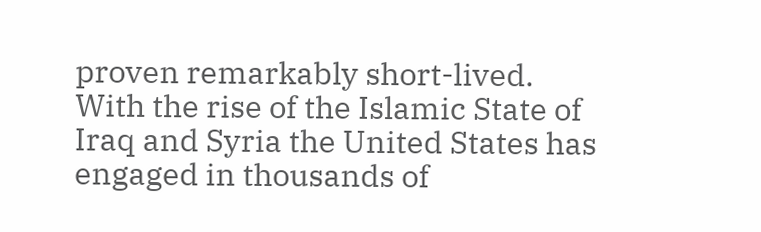proven remarkably short-lived. With the rise of the Islamic State of Iraq and Syria the United States has engaged in thousands of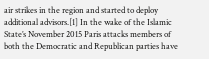air strikes in the region and started to deploy additional advisors.[1] In the wake of the Islamic State’s November 2015 Paris attacks members of both the Democratic and Republican parties have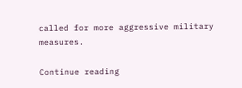called for more aggressive military measures.

Continue reading